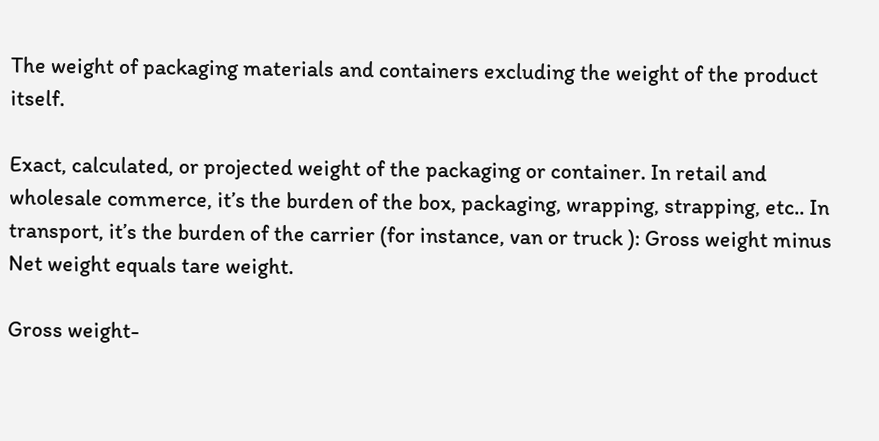The weight of packaging materials and containers excluding the weight of the product itself.

Exact, calculated, or projected weight of the packaging or container. In retail and wholesale commerce, it’s the burden of the box, packaging, wrapping, strapping, etc.. In transport, it’s the burden of the carrier (for instance, van or truck ): Gross weight minus Net weight equals tare weight.

Gross weight-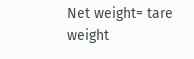Net weight= tare weight